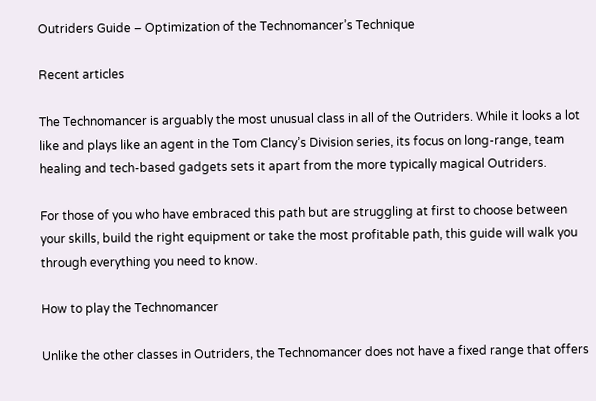Outriders Guide – Optimization of the Technomancer’s Technique

Recent articles

The Technomancer is arguably the most unusual class in all of the Outriders. While it looks a lot like and plays like an agent in the Tom Clancy’s Division series, its focus on long-range, team healing and tech-based gadgets sets it apart from the more typically magical Outriders.

For those of you who have embraced this path but are struggling at first to choose between your skills, build the right equipment or take the most profitable path, this guide will walk you through everything you need to know.

How to play the Technomancer

Unlike the other classes in Outriders, the Technomancer does not have a fixed range that offers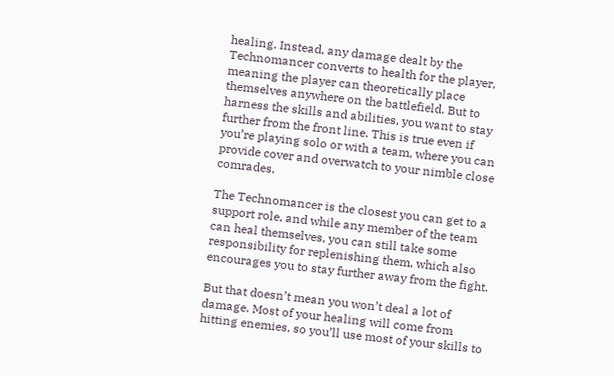healing. Instead, any damage dealt by the Technomancer converts to health for the player, meaning the player can theoretically place themselves anywhere on the battlefield. But to harness the skills and abilities, you want to stay further from the front line. This is true even if you’re playing solo or with a team, where you can provide cover and overwatch to your nimble close comrades.

The Technomancer is the closest you can get to a support role, and while any member of the team can heal themselves, you can still take some responsibility for replenishing them, which also encourages you to stay further away from the fight.

But that doesn’t mean you won’t deal a lot of damage. Most of your healing will come from hitting enemies, so you’ll use most of your skills to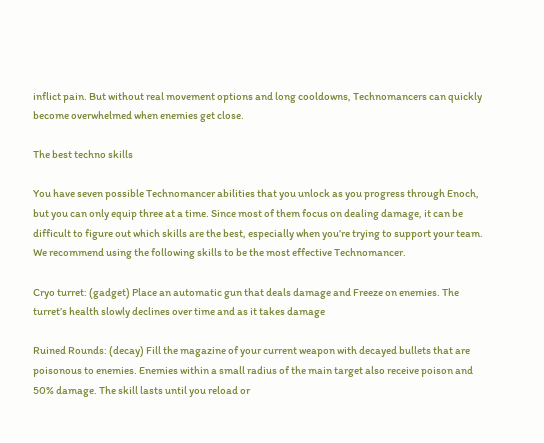inflict pain. But without real movement options and long cooldowns, Technomancers can quickly become overwhelmed when enemies get close.

The best techno skills

You have seven possible Technomancer abilities that you unlock as you progress through Enoch, but you can only equip three at a time. Since most of them focus on dealing damage, it can be difficult to figure out which skills are the best, especially when you’re trying to support your team. We recommend using the following skills to be the most effective Technomancer.

Cryo turret: (gadget) Place an automatic gun that deals damage and Freeze on enemies. The turret’s health slowly declines over time and as it takes damage

Ruined Rounds: (decay) Fill the magazine of your current weapon with decayed bullets that are poisonous to enemies. Enemies within a small radius of the main target also receive poison and 50% damage. The skill lasts until you reload or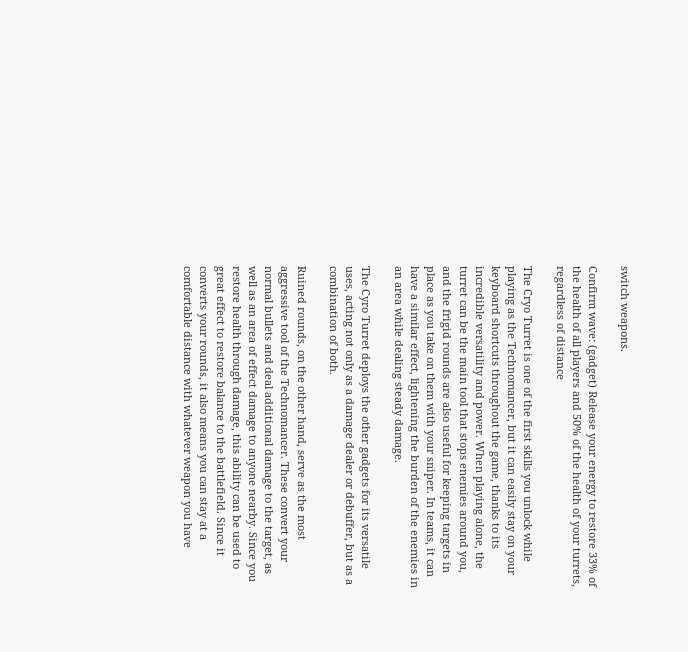switch weapons.

Confirm wave: (gadget) Release your energy to restore 33% of the health of all players and 50% of the health of your turrets, regardless of distance

The Cryo Turret is one of the first skills you unlock while playing as the Technomancer, but it can easily stay on your keyboard shortcuts throughout the game, thanks to its incredible versatility and power. When playing alone, the turret can be the main tool that stops enemies around you, and the frigid rounds are also useful for keeping targets in place as you take on them with your sniper. In teams, it can have a similar effect, lightening the burden of the enemies in an area while dealing steady damage.

The Cyro Turret deploys the other gadgets for its versatile uses, acting not only as a damage dealer or debuffer, but as a combination of both.

Ruined rounds, on the other hand, serve as the most aggressive tool of the Technomancer. These convert your normal bullets and deal additional damage to the target, as well as an area of effect damage to anyone nearby. Since you restore health through damage, this ability can be used to great effect to restore balance to the battlefield. Since it converts your rounds, it also means you can stay at a comfortable distance with whatever weapon you have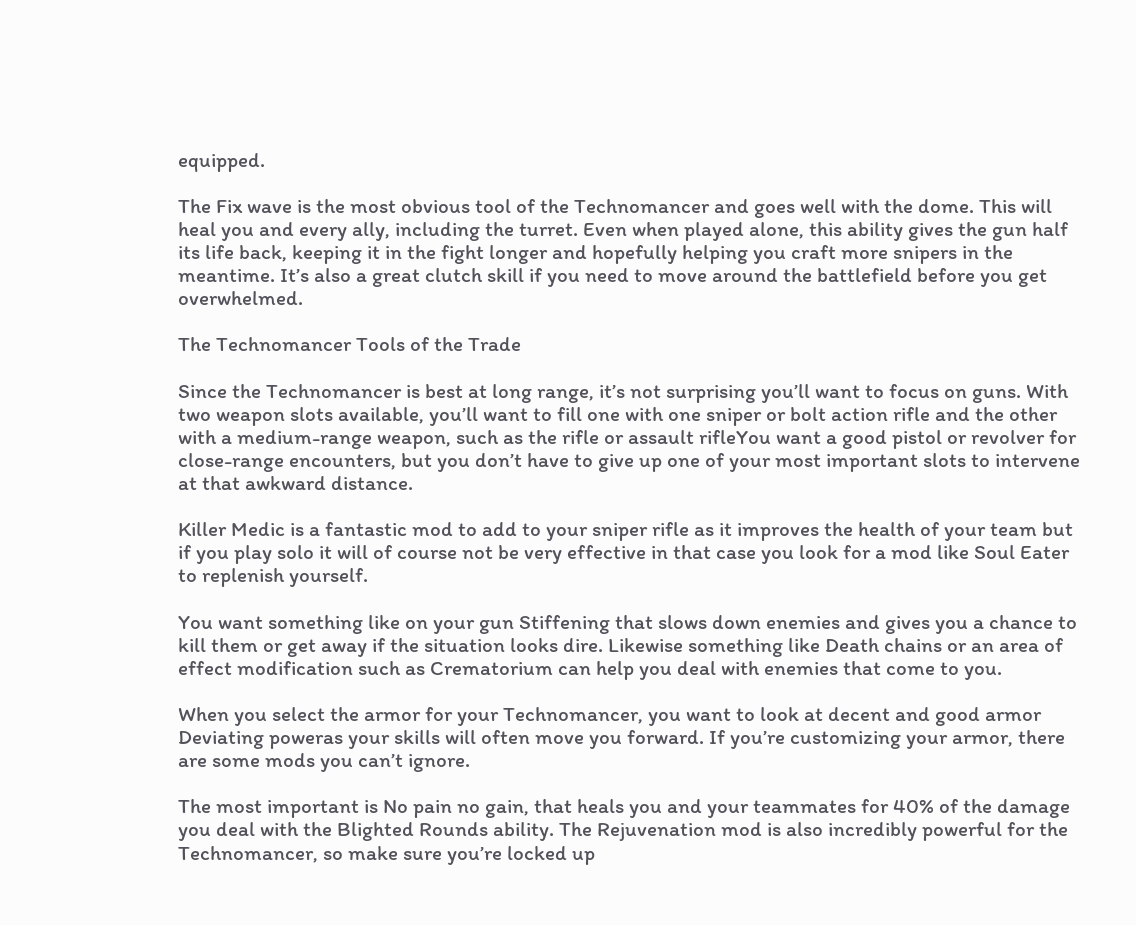equipped.

The Fix wave is the most obvious tool of the Technomancer and goes well with the dome. This will heal you and every ally, including the turret. Even when played alone, this ability gives the gun half its life back, keeping it in the fight longer and hopefully helping you craft more snipers in the meantime. It’s also a great clutch skill if you need to move around the battlefield before you get overwhelmed.

The Technomancer Tools of the Trade

Since the Technomancer is best at long range, it’s not surprising you’ll want to focus on guns. With two weapon slots available, you’ll want to fill one with one sniper or bolt action rifle and the other with a medium-range weapon, such as the rifle or assault rifleYou want a good pistol or revolver for close-range encounters, but you don’t have to give up one of your most important slots to intervene at that awkward distance.

Killer Medic is a fantastic mod to add to your sniper rifle as it improves the health of your team but if you play solo it will of course not be very effective in that case you look for a mod like Soul Eater to replenish yourself.

You want something like on your gun Stiffening that slows down enemies and gives you a chance to kill them or get away if the situation looks dire. Likewise something like Death chains or an area of effect modification such as Crematorium can help you deal with enemies that come to you.

When you select the armor for your Technomancer, you want to look at decent and good armor Deviating poweras your skills will often move you forward. If you’re customizing your armor, there are some mods you can’t ignore.

The most important is No pain no gain, that heals you and your teammates for 40% of the damage you deal with the Blighted Rounds ability. The Rejuvenation mod is also incredibly powerful for the Technomancer, so make sure you’re locked up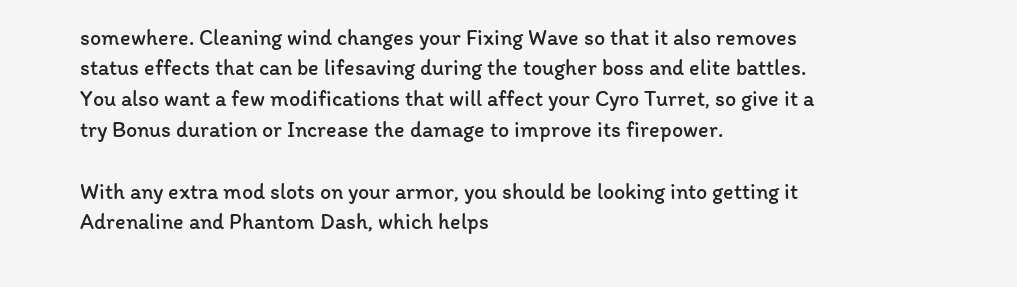somewhere. Cleaning wind changes your Fixing Wave so that it also removes status effects that can be lifesaving during the tougher boss and elite battles. You also want a few modifications that will affect your Cyro Turret, so give it a try Bonus duration or Increase the damage to improve its firepower.

With any extra mod slots on your armor, you should be looking into getting it Adrenaline and Phantom Dash, which helps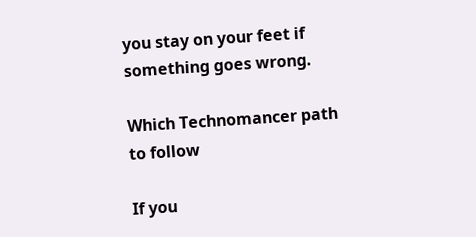you stay on your feet if something goes wrong.

Which Technomancer path to follow

If you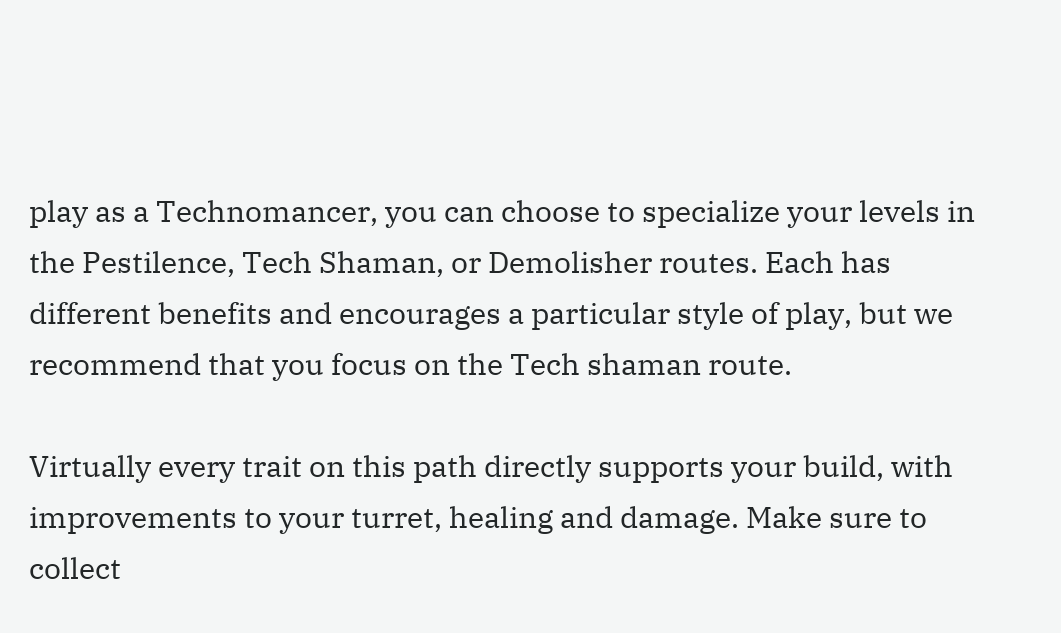play as a Technomancer, you can choose to specialize your levels in the Pestilence, Tech Shaman, or Demolisher routes. Each has different benefits and encourages a particular style of play, but we recommend that you focus on the Tech shaman route.

Virtually every trait on this path directly supports your build, with improvements to your turret, healing and damage. Make sure to collect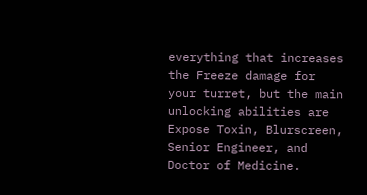everything that increases the Freeze damage for your turret, but the main unlocking abilities are Expose Toxin, Blurscreen, Senior Engineer, and Doctor of Medicine.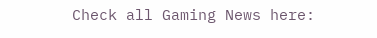Check all Gaming News here: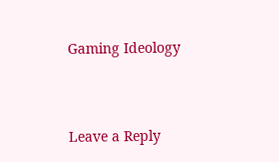Gaming Ideology


Leave a Reply